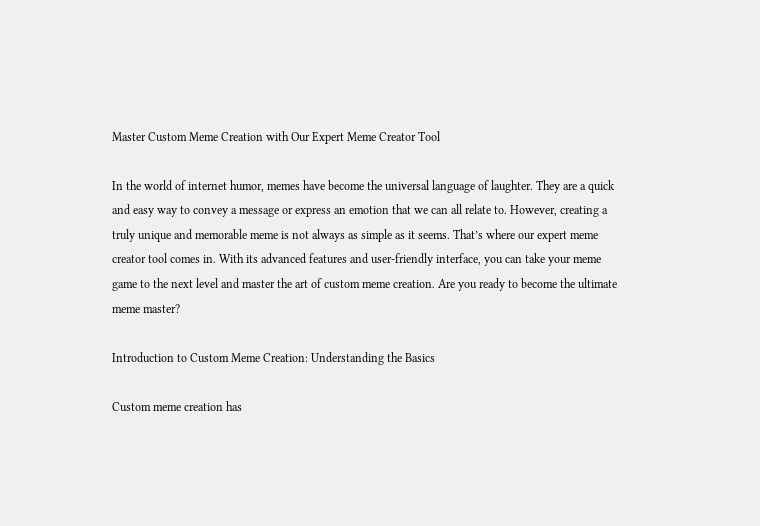Master Custom Meme Creation with Our Expert Meme Creator Tool

In the world of internet humor, memes have become the universal language of laughter. They are a quick and easy way to convey a message or express an emotion that we can all relate to. However, creating a truly unique and memorable meme is not always as simple as it seems. That’s where our expert meme creator tool comes in. With its advanced features and user-friendly interface, you can take your meme game to the next level and master the art of custom meme creation. Are you ready to become the ultimate meme master?

Introduction to Custom Meme Creation: Understanding the Basics

Custom meme creation has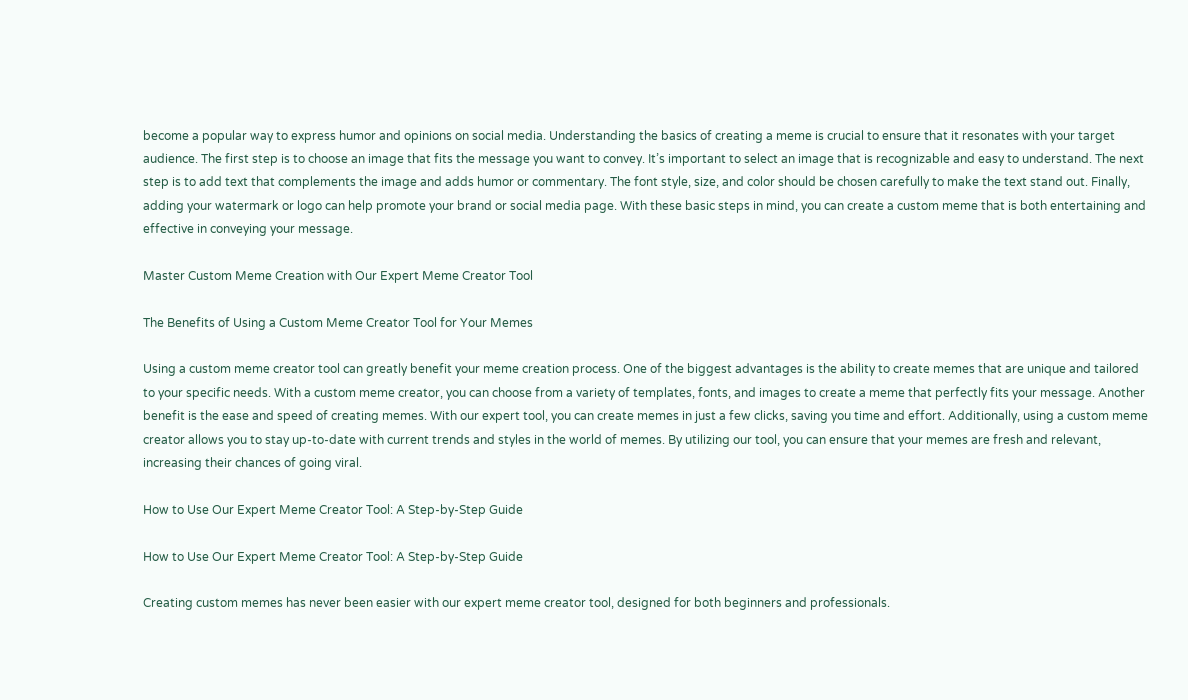become a popular way to express humor and opinions on social media. Understanding the basics of creating a meme is crucial to ensure that it resonates with your target audience. The first step is to choose an image that fits the message you want to convey. It’s important to select an image that is recognizable and easy to understand. The next step is to add text that complements the image and adds humor or commentary. The font style, size, and color should be chosen carefully to make the text stand out. Finally, adding your watermark or logo can help promote your brand or social media page. With these basic steps in mind, you can create a custom meme that is both entertaining and effective in conveying your message.

Master Custom Meme Creation with Our Expert Meme Creator Tool

The Benefits of Using a Custom Meme Creator Tool for Your Memes

Using a custom meme creator tool can greatly benefit your meme creation process. One of the biggest advantages is the ability to create memes that are unique and tailored to your specific needs. With a custom meme creator, you can choose from a variety of templates, fonts, and images to create a meme that perfectly fits your message. Another benefit is the ease and speed of creating memes. With our expert tool, you can create memes in just a few clicks, saving you time and effort. Additionally, using a custom meme creator allows you to stay up-to-date with current trends and styles in the world of memes. By utilizing our tool, you can ensure that your memes are fresh and relevant, increasing their chances of going viral.

How to Use Our Expert Meme Creator Tool: A Step-by-Step Guide

How to Use Our Expert Meme Creator Tool: A Step-by-Step Guide

Creating custom memes has never been easier with our expert meme creator tool, designed for both beginners and professionals.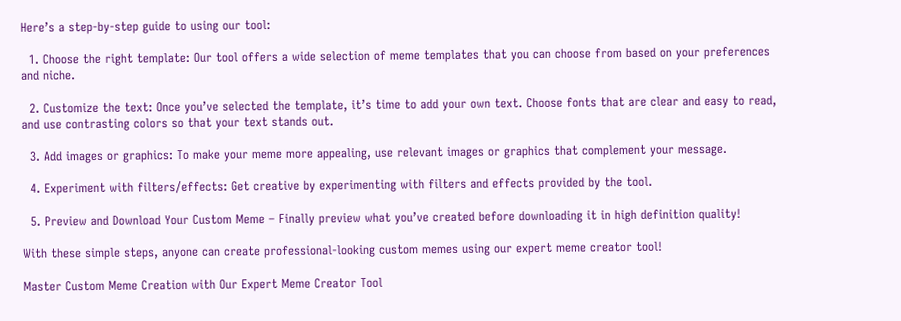Here’s a step-by-step guide to using our tool:

  1. Choose the right template: Our tool offers a wide selection of meme templates that you can choose from based on your preferences and niche.

  2. Customize the text: Once you’ve selected the template, it’s time to add your own text. Choose fonts that are clear and easy to read, and use contrasting colors so that your text stands out.

  3. Add images or graphics: To make your meme more appealing, use relevant images or graphics that complement your message.

  4. Experiment with filters/effects: Get creative by experimenting with filters and effects provided by the tool.

  5. Preview and Download Your Custom Meme – Finally preview what you’ve created before downloading it in high definition quality!

With these simple steps, anyone can create professional-looking custom memes using our expert meme creator tool!

Master Custom Meme Creation with Our Expert Meme Creator Tool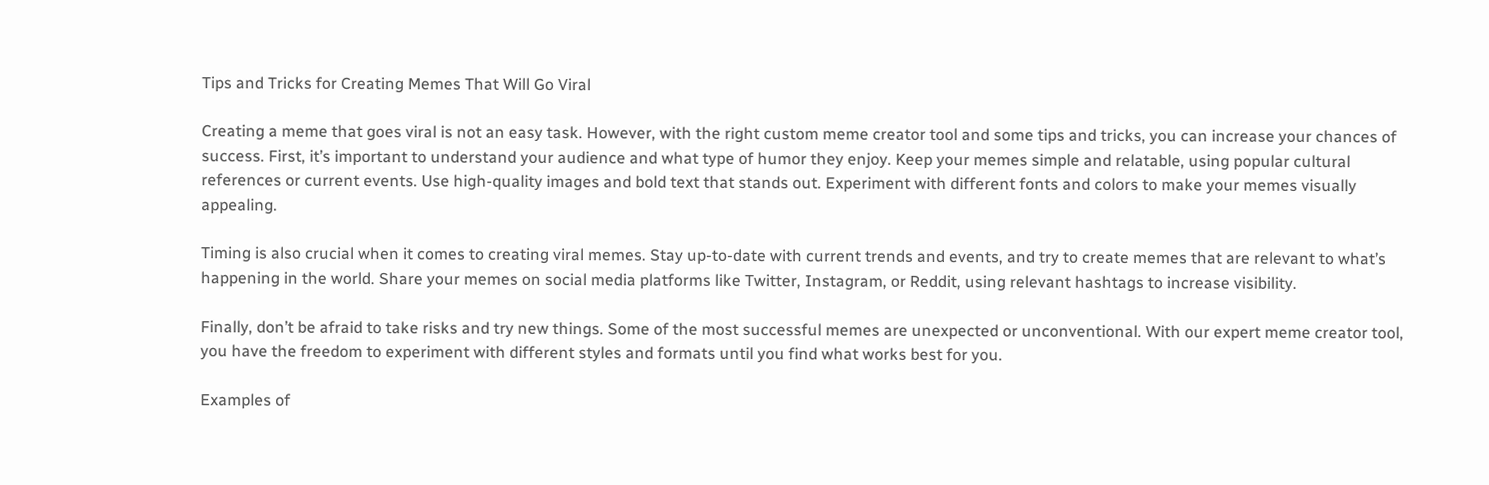Tips and Tricks for Creating Memes That Will Go Viral

Creating a meme that goes viral is not an easy task. However, with the right custom meme creator tool and some tips and tricks, you can increase your chances of success. First, it’s important to understand your audience and what type of humor they enjoy. Keep your memes simple and relatable, using popular cultural references or current events. Use high-quality images and bold text that stands out. Experiment with different fonts and colors to make your memes visually appealing.

Timing is also crucial when it comes to creating viral memes. Stay up-to-date with current trends and events, and try to create memes that are relevant to what’s happening in the world. Share your memes on social media platforms like Twitter, Instagram, or Reddit, using relevant hashtags to increase visibility.

Finally, don’t be afraid to take risks and try new things. Some of the most successful memes are unexpected or unconventional. With our expert meme creator tool, you have the freedom to experiment with different styles and formats until you find what works best for you.

Examples of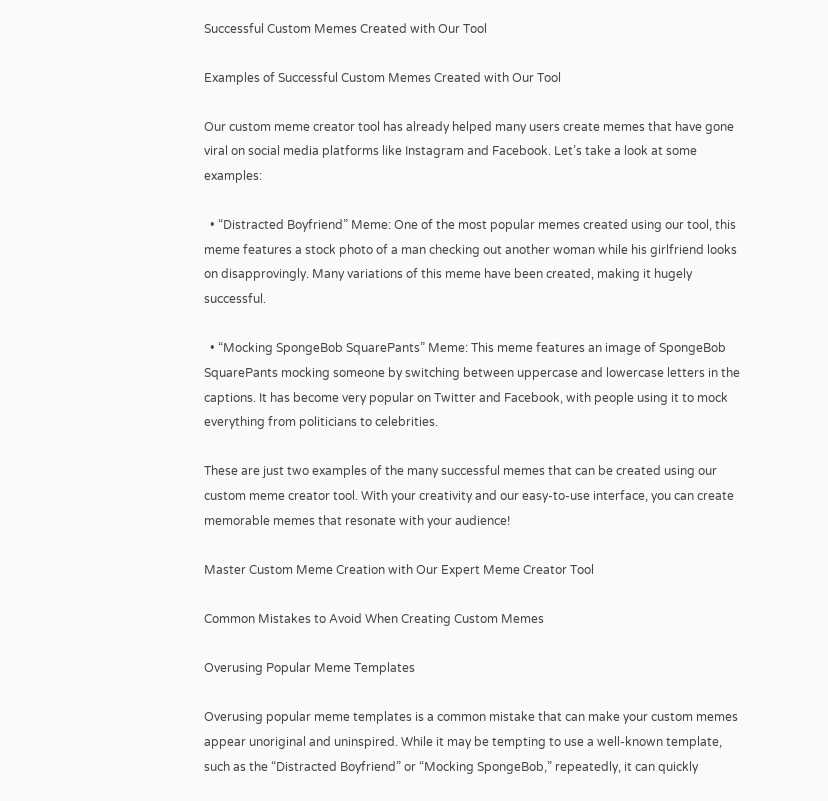Successful Custom Memes Created with Our Tool

Examples of Successful Custom Memes Created with Our Tool

Our custom meme creator tool has already helped many users create memes that have gone viral on social media platforms like Instagram and Facebook. Let’s take a look at some examples:

  • “Distracted Boyfriend” Meme: One of the most popular memes created using our tool, this meme features a stock photo of a man checking out another woman while his girlfriend looks on disapprovingly. Many variations of this meme have been created, making it hugely successful.

  • “Mocking SpongeBob SquarePants” Meme: This meme features an image of SpongeBob SquarePants mocking someone by switching between uppercase and lowercase letters in the captions. It has become very popular on Twitter and Facebook, with people using it to mock everything from politicians to celebrities.

These are just two examples of the many successful memes that can be created using our custom meme creator tool. With your creativity and our easy-to-use interface, you can create memorable memes that resonate with your audience!

Master Custom Meme Creation with Our Expert Meme Creator Tool

Common Mistakes to Avoid When Creating Custom Memes

Overusing Popular Meme Templates

Overusing popular meme templates is a common mistake that can make your custom memes appear unoriginal and uninspired. While it may be tempting to use a well-known template, such as the “Distracted Boyfriend” or “Mocking SpongeBob,” repeatedly, it can quickly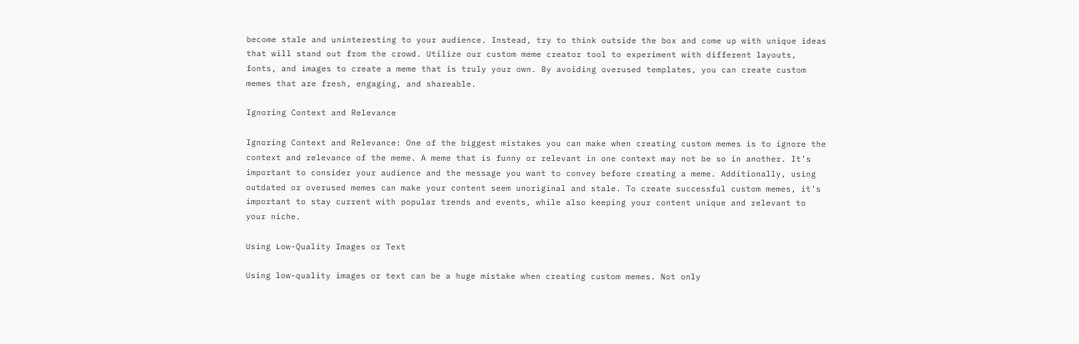become stale and uninteresting to your audience. Instead, try to think outside the box and come up with unique ideas that will stand out from the crowd. Utilize our custom meme creator tool to experiment with different layouts, fonts, and images to create a meme that is truly your own. By avoiding overused templates, you can create custom memes that are fresh, engaging, and shareable.

Ignoring Context and Relevance

Ignoring Context and Relevance: One of the biggest mistakes you can make when creating custom memes is to ignore the context and relevance of the meme. A meme that is funny or relevant in one context may not be so in another. It’s important to consider your audience and the message you want to convey before creating a meme. Additionally, using outdated or overused memes can make your content seem unoriginal and stale. To create successful custom memes, it’s important to stay current with popular trends and events, while also keeping your content unique and relevant to your niche.

Using Low-Quality Images or Text

Using low-quality images or text can be a huge mistake when creating custom memes. Not only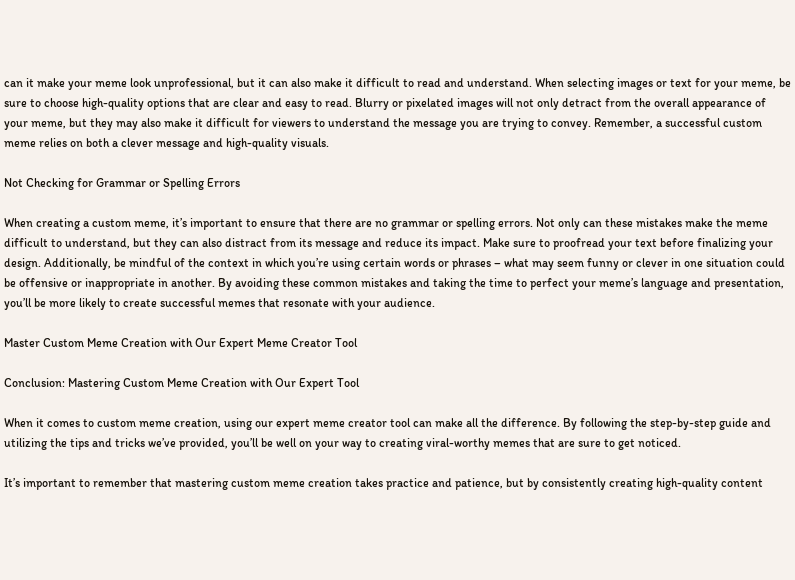can it make your meme look unprofessional, but it can also make it difficult to read and understand. When selecting images or text for your meme, be sure to choose high-quality options that are clear and easy to read. Blurry or pixelated images will not only detract from the overall appearance of your meme, but they may also make it difficult for viewers to understand the message you are trying to convey. Remember, a successful custom meme relies on both a clever message and high-quality visuals.

Not Checking for Grammar or Spelling Errors

When creating a custom meme, it’s important to ensure that there are no grammar or spelling errors. Not only can these mistakes make the meme difficult to understand, but they can also distract from its message and reduce its impact. Make sure to proofread your text before finalizing your design. Additionally, be mindful of the context in which you’re using certain words or phrases – what may seem funny or clever in one situation could be offensive or inappropriate in another. By avoiding these common mistakes and taking the time to perfect your meme’s language and presentation, you’ll be more likely to create successful memes that resonate with your audience.

Master Custom Meme Creation with Our Expert Meme Creator Tool

Conclusion: Mastering Custom Meme Creation with Our Expert Tool

When it comes to custom meme creation, using our expert meme creator tool can make all the difference. By following the step-by-step guide and utilizing the tips and tricks we’ve provided, you’ll be well on your way to creating viral-worthy memes that are sure to get noticed.

It’s important to remember that mastering custom meme creation takes practice and patience, but by consistently creating high-quality content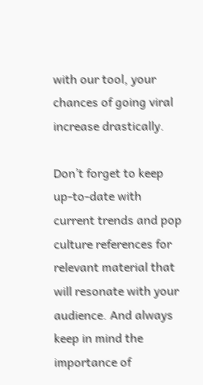with our tool, your chances of going viral increase drastically.

Don’t forget to keep up-to-date with current trends and pop culture references for relevant material that will resonate with your audience. And always keep in mind the importance of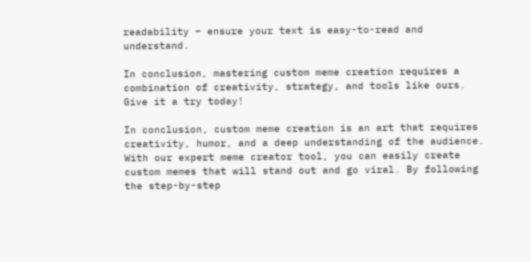readability – ensure your text is easy-to-read and understand.

In conclusion, mastering custom meme creation requires a combination of creativity, strategy, and tools like ours. Give it a try today!

In conclusion, custom meme creation is an art that requires creativity, humor, and a deep understanding of the audience. With our expert meme creator tool, you can easily create custom memes that will stand out and go viral. By following the step-by-step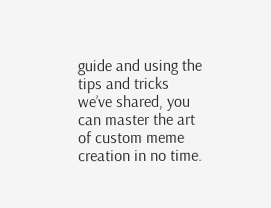guide and using the tips and tricks we’ve shared, you can master the art of custom meme creation in no time.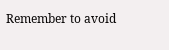Remember to avoid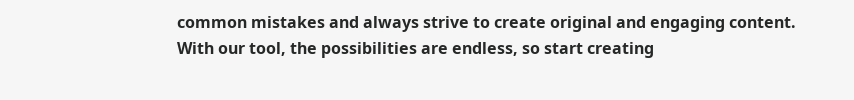common mistakes and always strive to create original and engaging content. With our tool, the possibilities are endless, so start creating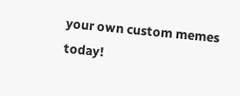your own custom memes today!